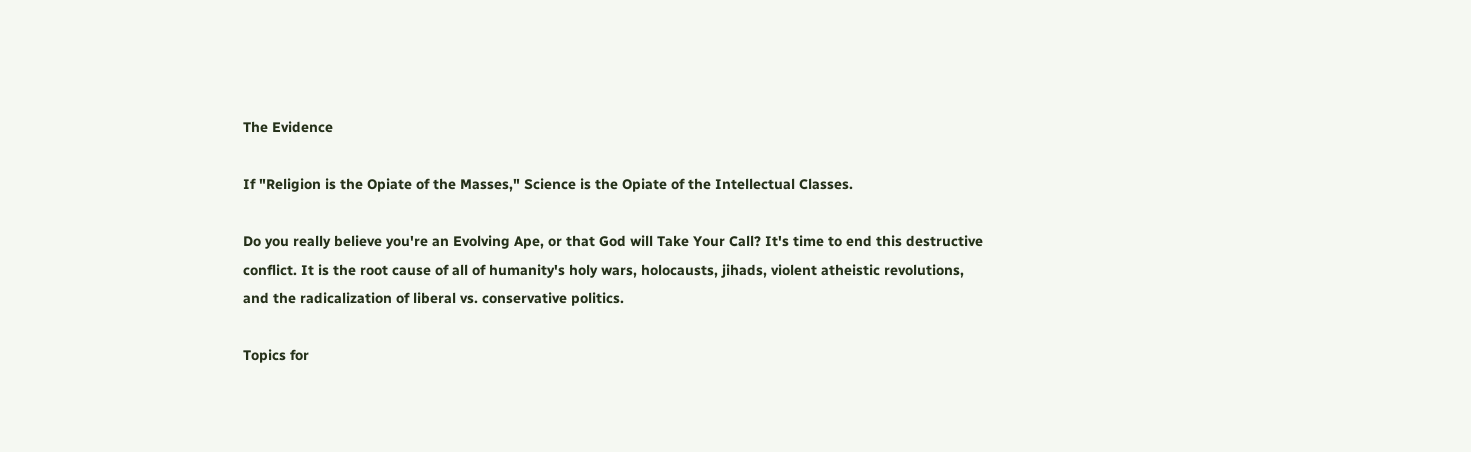The Evidence

If "Religion is the Opiate of the Masses," Science is the Opiate of the Intellectual Classes.

Do you really believe you're an Evolving Ape, or that God will Take Your Call? It's time to end this destructive conflict. It is the root cause of all of humanity's holy wars, holocausts, jihads, violent atheistic revolutions, and the radicalization of liberal vs. conservative politics.

Topics for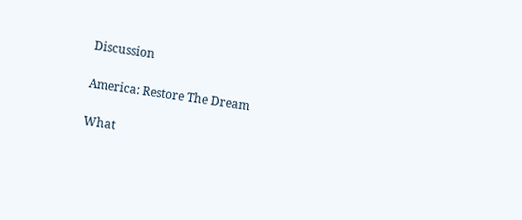Discussion

America: Restore The Dream

What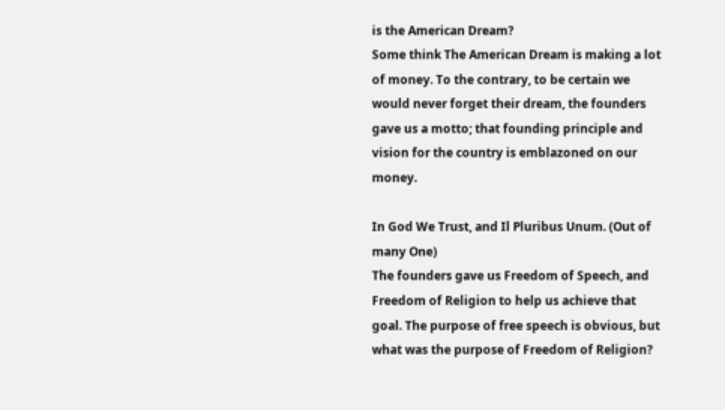is the American Dream?
Some think The American Dream is making a lot of money. To the contrary, to be certain we would never forget their dream, the founders gave us a motto; that founding principle and vision for the country is emblazoned on our money.

In God We Trust, and Il Pluribus Unum. (Out of many One)
The founders gave us Freedom of Speech, and Freedom of Religion to help us achieve that goal. The purpose of free speech is obvious, but what was the purpose of Freedom of Religion?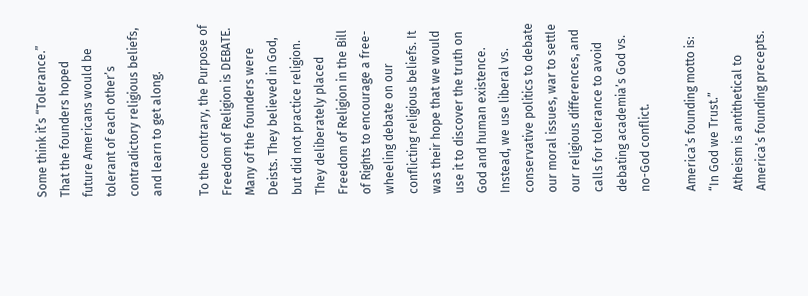Some think it’s “Tolerance.” That the founders hoped future Americans would be tolerant of each other’s contradictory religious beliefs, and learn to get along.

To the contrary, the Purpose of Freedom of Religion is DEBATE.
Many of the founders were Deists. They believed in God, but did not practice religion. They deliberately placed Freedom of Religion in the Bill of Rights to encourage a free-wheeling debate on our conflicting religious beliefs. It was their hope that we would use it to discover the truth on God and human existence. Instead, we use liberal vs. conservative politics to debate our moral issues, war to settle our religious differences, and calls for tolerance to avoid debating academia’s God vs. no-God conflict.

America’s founding motto is: “In God we Trust.”
Atheism is antithetical to America’s founding precepts.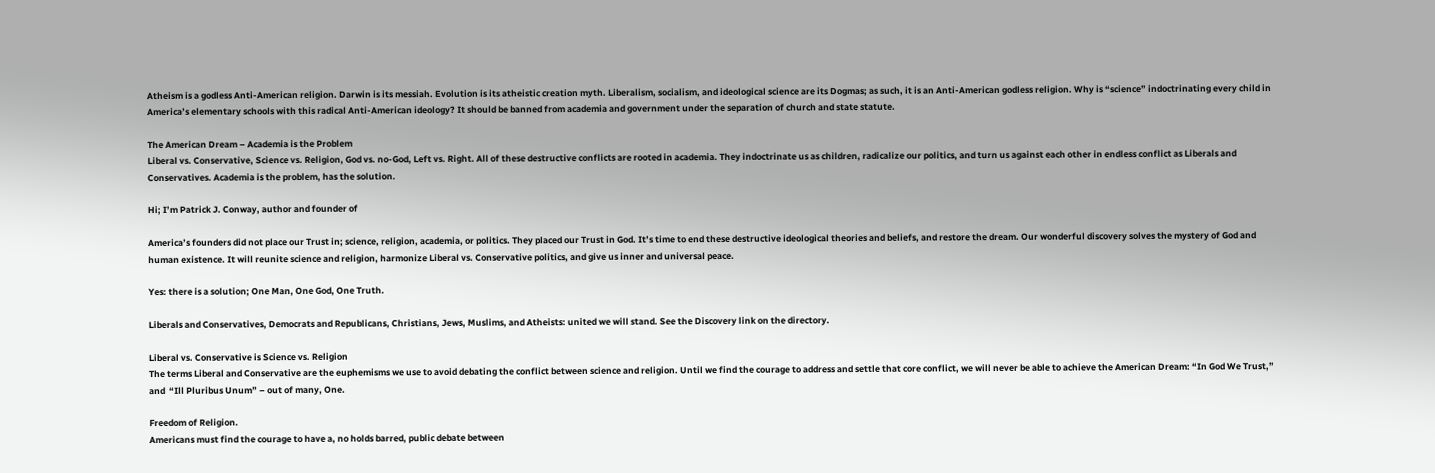Atheism is a godless Anti-American religion. Darwin is its messiah. Evolution is its atheistic creation myth. Liberalism, socialism, and ideological science are its Dogmas; as such, it is an Anti-American godless religion. Why is “science” indoctrinating every child in America’s elementary schools with this radical Anti-American ideology? It should be banned from academia and government under the separation of church and state statute.

The American Dream – Academia is the Problem
Liberal vs. Conservative, Science vs. Religion, God vs. no-God, Left vs. Right. All of these destructive conflicts are rooted in academia. They indoctrinate us as children, radicalize our politics, and turn us against each other in endless conflict as Liberals and Conservatives. Academia is the problem, has the solution.

Hi; I’m Patrick J. Conway, author and founder of

America’s founders did not place our Trust in; science, religion, academia, or politics. They placed our Trust in God. It’s time to end these destructive ideological theories and beliefs, and restore the dream. Our wonderful discovery solves the mystery of God and human existence. It will reunite science and religion, harmonize Liberal vs. Conservative politics, and give us inner and universal peace.

Yes: there is a solution; One Man, One God, One Truth.

Liberals and Conservatives, Democrats and Republicans, Christians, Jews, Muslims, and Atheists: united we will stand. See the Discovery link on the directory.

Liberal vs. Conservative is Science vs. Religion
The terms Liberal and Conservative are the euphemisms we use to avoid debating the conflict between science and religion. Until we find the courage to address and settle that core conflict, we will never be able to achieve the American Dream: “In God We Trust,” and  “Ill Pluribus Unum” – out of many, One.

Freedom of Religion.
Americans must find the courage to have a, no holds barred, public debate between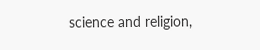science and religion,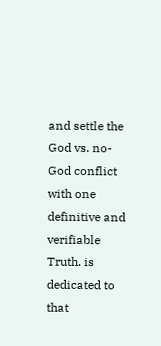and settle the God vs. no-God conflict with one definitive and verifiable Truth. is dedicated to that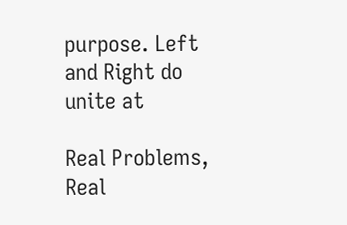purpose. Left and Right do unite at

Real Problems, Real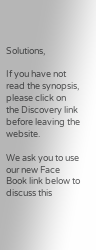Solutions,

If you have not read the synopsis, please click on the Discovery link before leaving the website.

We ask you to use our new Face Book link below to discuss this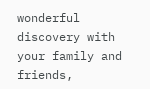wonderful discovery with your family and friends,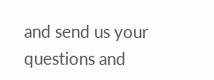and send us your questions and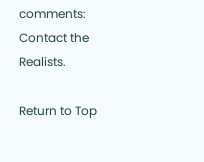comments: Contact the Realists.

Return to Top